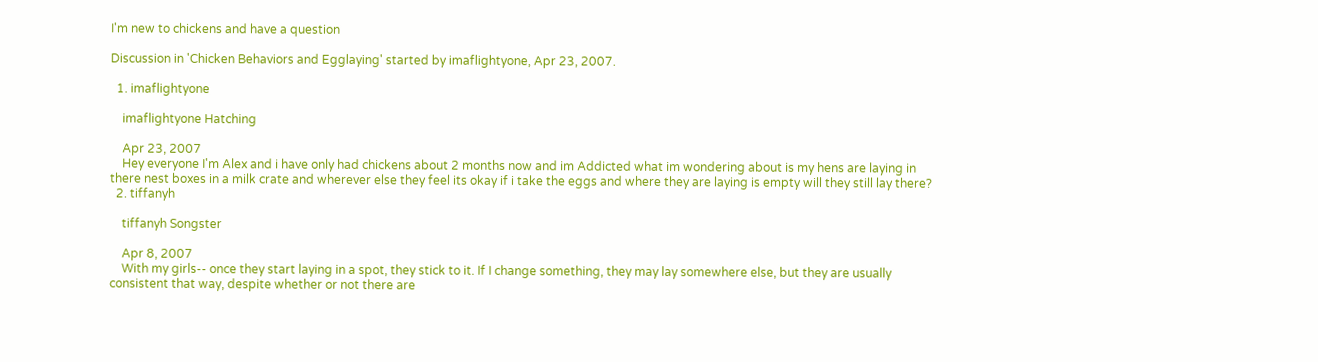I'm new to chickens and have a question

Discussion in 'Chicken Behaviors and Egglaying' started by imaflightyone, Apr 23, 2007.

  1. imaflightyone

    imaflightyone Hatching

    Apr 23, 2007
    Hey everyone I'm Alex and i have only had chickens about 2 months now and im Addicted what im wondering about is my hens are laying in there nest boxes in a milk crate and wherever else they feel its okay if i take the eggs and where they are laying is empty will they still lay there?
  2. tiffanyh

    tiffanyh Songster

    Apr 8, 2007
    With my girls-- once they start laying in a spot, they stick to it. If I change something, they may lay somewhere else, but they are usually consistent that way, despite whether or not there are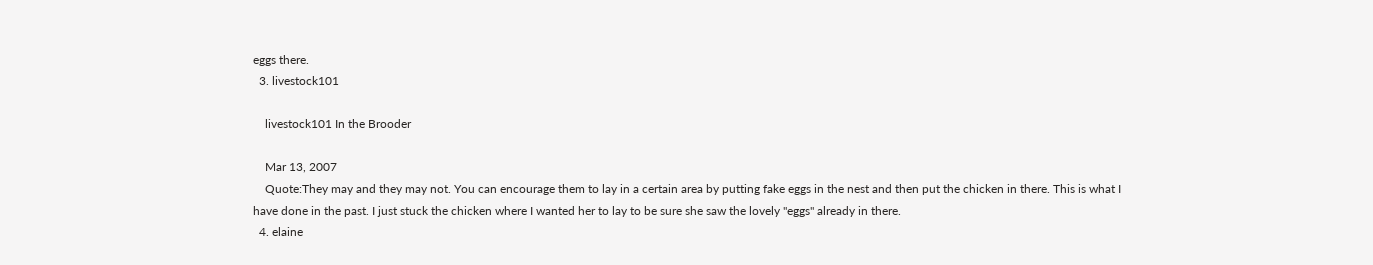eggs there.
  3. livestock101

    livestock101 In the Brooder

    Mar 13, 2007
    Quote:They may and they may not. You can encourage them to lay in a certain area by putting fake eggs in the nest and then put the chicken in there. This is what I have done in the past. I just stuck the chicken where I wanted her to lay to be sure she saw the lovely "eggs" already in there.
  4. elaine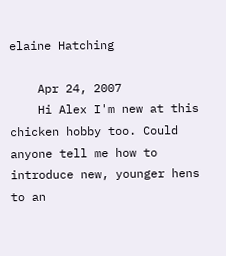elaine Hatching

    Apr 24, 2007
    Hi Alex I'm new at this chicken hobby too. Could anyone tell me how to introduce new, younger hens to an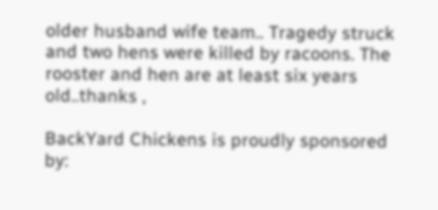older husband wife team.. Tragedy struck and two hens were killed by racoons. The rooster and hen are at least six years old..thanks ,

BackYard Chickens is proudly sponsored by: